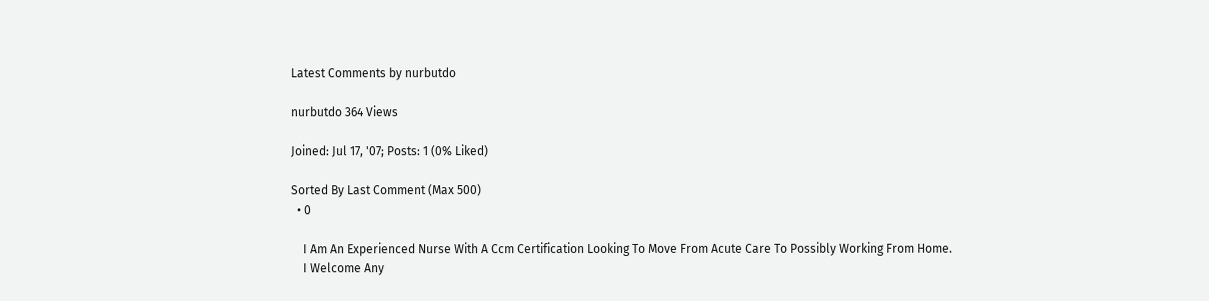Latest Comments by nurbutdo

nurbutdo 364 Views

Joined: Jul 17, '07; Posts: 1 (0% Liked)

Sorted By Last Comment (Max 500)
  • 0

    I Am An Experienced Nurse With A Ccm Certification Looking To Move From Acute Care To Possibly Working From Home.
    I Welcome Any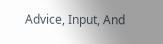Advice, Input, And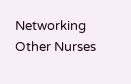Networking Other Nurses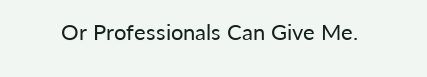Or Professionals Can Give Me.